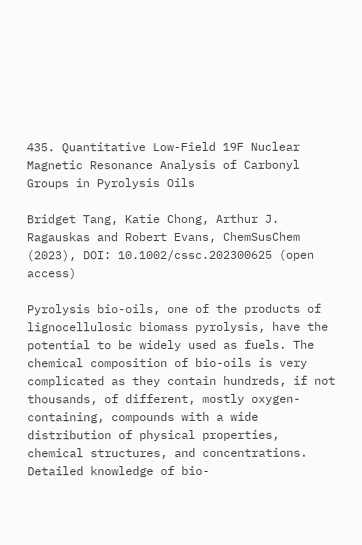435. Quantitative Low-Field 19F Nuclear Magnetic Resonance Analysis of Carbonyl Groups in Pyrolysis Oils

Bridget Tang, Katie Chong, Arthur J. Ragauskas and Robert Evans, ChemSusChem (2023), DOI: 10.1002/cssc.202300625 (open access)

Pyrolysis bio-oils, one of the products of lignocellulosic biomass pyrolysis, have the potential to be widely used as fuels. The chemical composition of bio-oils is very complicated as they contain hundreds, if not thousands, of different, mostly oxygen-containing, compounds with a wide distribution of physical properties, chemical structures, and concentrations. Detailed knowledge of bio-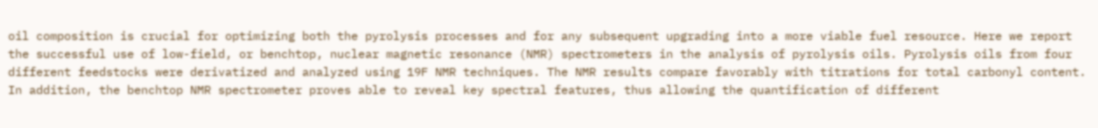oil composition is crucial for optimizing both the pyrolysis processes and for any subsequent upgrading into a more viable fuel resource. Here we report the successful use of low-field, or benchtop, nuclear magnetic resonance (NMR) spectrometers in the analysis of pyrolysis oils. Pyrolysis oils from four different feedstocks were derivatized and analyzed using 19F NMR techniques. The NMR results compare favorably with titrations for total carbonyl content. In addition, the benchtop NMR spectrometer proves able to reveal key spectral features, thus allowing the quantification of different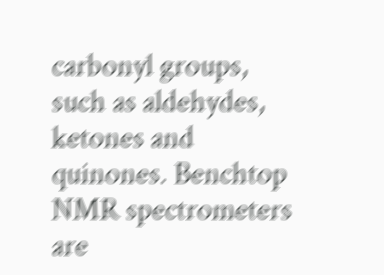carbonyl groups, such as aldehydes, ketones and quinones. Benchtop NMR spectrometers are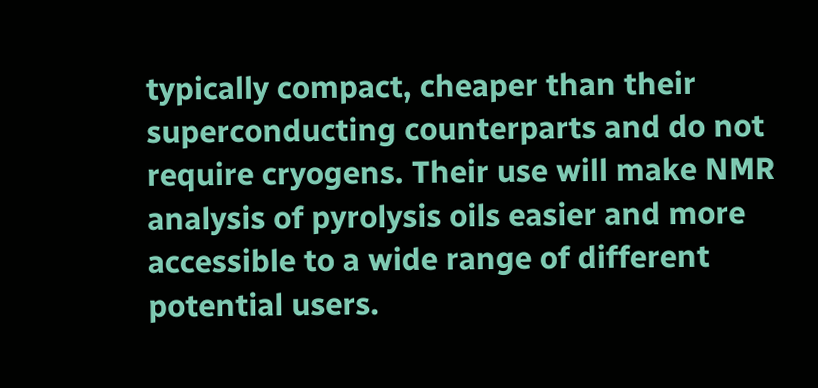typically compact, cheaper than their superconducting counterparts and do not require cryogens. Their use will make NMR analysis of pyrolysis oils easier and more accessible to a wide range of different potential users.